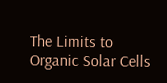The Limits to Organic Solar Cells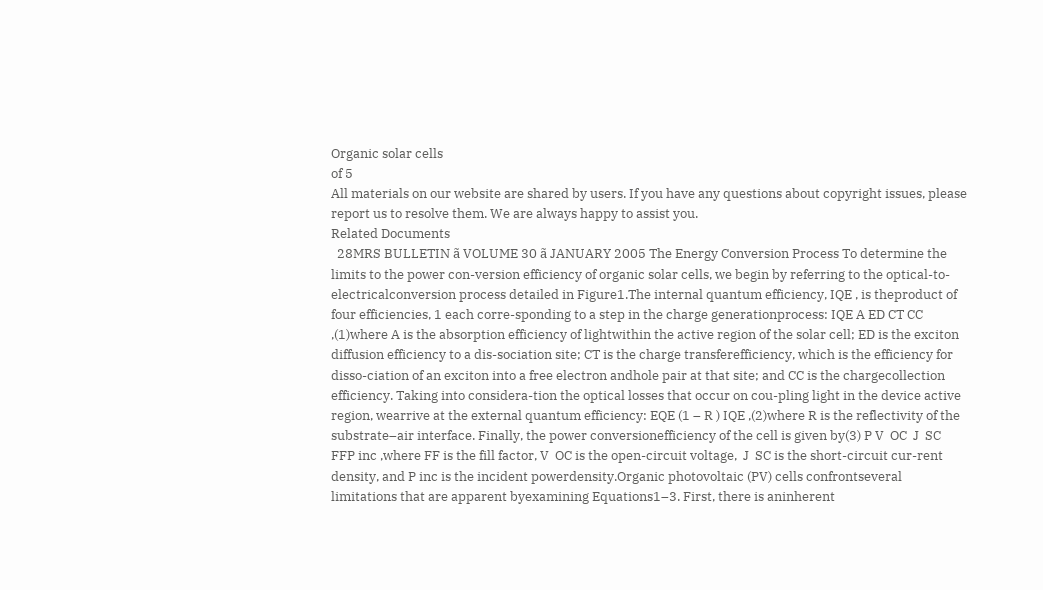Organic solar cells
of 5
All materials on our website are shared by users. If you have any questions about copyright issues, please report us to resolve them. We are always happy to assist you.
Related Documents
  28MRS BULLETIN ã VOLUME 30 ã JANUARY 2005 The Energy Conversion Process To determine the limits to the power con-version efficiency of organic solar cells, we begin by referring to the optical-to-electricalconversion process detailed in Figure1.The internal quantum efficiency, IQE , is theproduct of four efficiencies, 1 each corre-sponding to a step in the charge generationprocess: IQE A ED CT CC ,(1)where A is the absorption efficiency of lightwithin the active region of the solar cell; ED is the exciton diffusion efficiency to a dis-sociation site; CT is the charge transferefficiency, which is the efficiency for disso-ciation of an exciton into a free electron andhole pair at that site; and CC is the chargecollection efficiency. Taking into considera-tion the optical losses that occur on cou-pling light in the device active region, wearrive at the external quantum efficiency: EQE (1 – R ) IQE ,(2)where R is the reflectivity of the substrate–air interface. Finally, the power conversionefficiency of the cell is given by(3) P V  OC  J  SC FFP inc ,where FF is the fill factor, V  OC is the open-circuit voltage,  J  SC is the short-circuit cur-rent density, and P inc is the incident powerdensity.Organic photovoltaic (PV) cells confrontseveral limitations that are apparent byexamining Equations1–3. First, there is aninherent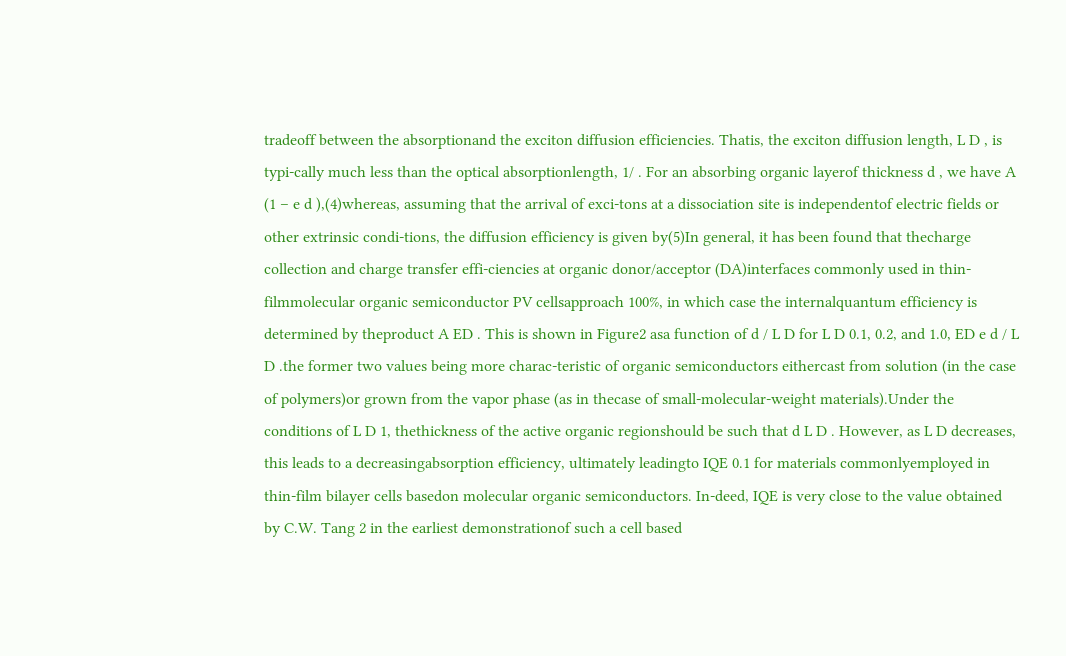tradeoff between the absorptionand the exciton diffusion efficiencies. Thatis, the exciton diffusion length, L D , is typi-cally much less than the optical absorptionlength, 1/ . For an absorbing organic layerof thickness d , we have A (1 – e d ),(4)whereas, assuming that the arrival of exci-tons at a dissociation site is independentof electric fields or other extrinsic condi-tions, the diffusion efficiency is given by(5)In general, it has been found that thecharge collection and charge transfer effi-ciencies at organic donor/acceptor (DA)interfaces commonly used in thin-filmmolecular organic semiconductor PV cellsapproach 100%, in which case the internalquantum efficiency is determined by theproduct A ED . This is shown in Figure2 asa function of d / L D for L D 0.1, 0.2, and 1.0, ED e d / L D .the former two values being more charac-teristic of organic semiconductors eithercast from solution (in the case of polymers)or grown from the vapor phase (as in thecase of small-molecular-weight materials).Under the conditions of L D 1, thethickness of the active organic regionshould be such that d L D . However, as L D decreases, this leads to a decreasingabsorption efficiency, ultimately leadingto IQE 0.1 for materials commonlyemployed in thin-film bilayer cells basedon molecular organic semiconductors. In-deed, IQE is very close to the value obtained by C.W. Tang 2 in the earliest demonstrationof such a cell based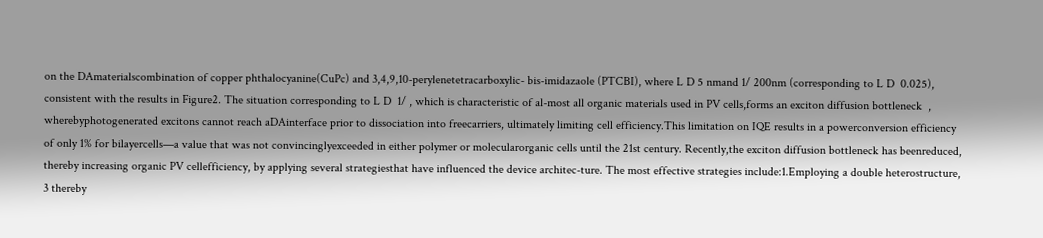on the DAmaterialscombination of copper phthalocyanine(CuPc) and 3,4,9,10-perylenetetracarboxylic- bis-imidazaole (PTCBI), where L D 5 nmand 1/ 200nm (corresponding to L D  0.025), consistent with the results in Figure2. The situation corresponding to L D  1/ , which is characteristic of al-most all organic materials used in PV cells,forms an exciton diffusion bottleneck  , wherebyphotogenerated excitons cannot reach aDAinterface prior to dissociation into freecarriers, ultimately limiting cell efficiency.This limitation on IQE results in a powerconversion efficiency of only 1% for bilayercells—a value that was not convincinglyexceeded in either polymer or molecularorganic cells until the 21st century. Recently,the exciton diffusion bottleneck has beenreduced, thereby increasing organic PV cellefficiency, by applying several strategiesthat have influenced the device architec-ture. The most effective strategies include:1.Employing a double heterostructure, 3 thereby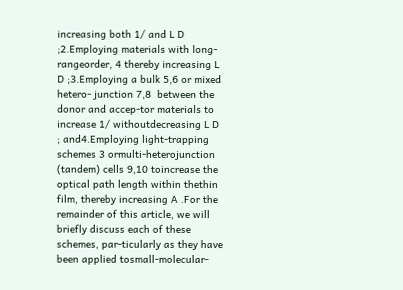increasing both 1/ and L D ;2.Employing materials with long-rangeorder, 4 thereby increasing L D ;3.Employing a bulk 5,6 or mixed hetero- junction 7,8  between the donor and accep-tor materials to increase 1/ withoutdecreasing L D ; and4.Employing light-trapping schemes 3 ormulti-heterojunction (tandem) cells 9,10 toincrease the optical path length within thethin film, thereby increasing A .For the remainder of this article, we will briefly discuss each of these schemes, par-ticularly as they have been applied tosmall-molecular-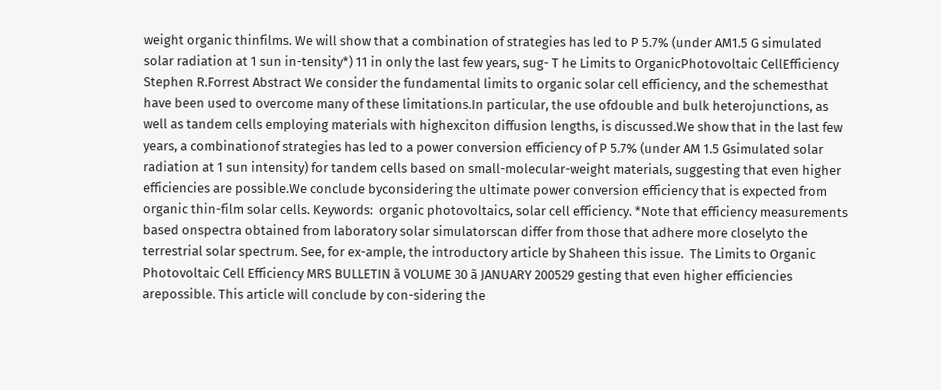weight organic thinfilms. We will show that a combination of strategies has led to P 5.7% (under AM1.5 G simulated solar radiation at 1 sun in-tensity*) 11 in only the last few years, sug- T he Limits to OrganicPhotovoltaic CellEfficiency Stephen R.Forrest Abstract We consider the fundamental limits to organic solar cell efficiency, and the schemesthat have been used to overcome many of these limitations.In particular, the use ofdouble and bulk heterojunctions, as well as tandem cells employing materials with highexciton diffusion lengths, is discussed.We show that in the last few years, a combinationof strategies has led to a power conversion efficiency of P 5.7% (under AM 1.5 Gsimulated solar radiation at 1 sun intensity) for tandem cells based on small-molecular-weight materials, suggesting that even higher efficiencies are possible.We conclude byconsidering the ultimate power conversion efficiency that is expected from organic thin-film solar cells. Keywords:  organic photovoltaics, solar cell efficiency. *Note that efficiency measurements based onspectra obtained from laboratory solar simulatorscan differ from those that adhere more closelyto the terrestrial solar spectrum. See, for ex-ample, the introductory article by Shaheen this issue.  The Limits to Organic Photovoltaic Cell Efficiency MRS BULLETIN ã VOLUME 30 ã JANUARY 200529 gesting that even higher efficiencies arepossible. This article will conclude by con-sidering the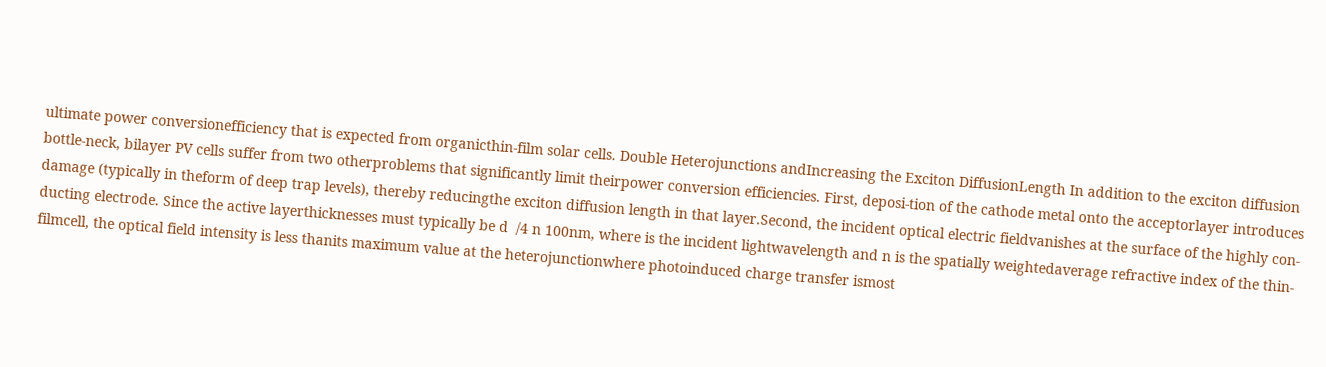ultimate power conversionefficiency that is expected from organicthin-film solar cells. Double Heterojunctions andIncreasing the Exciton DiffusionLength In addition to the exciton diffusion bottle-neck, bilayer PV cells suffer from two otherproblems that significantly limit theirpower conversion efficiencies. First, deposi-tion of the cathode metal onto the acceptorlayer introduces damage (typically in theform of deep trap levels), thereby reducingthe exciton diffusion length in that layer.Second, the incident optical electric fieldvanishes at the surface of the highly con-ducting electrode. Since the active layerthicknesses must typically be d  /4 n 100nm, where is the incident lightwavelength and n is the spatially weightedaverage refractive index of the thin-filmcell, the optical field intensity is less thanits maximum value at the heterojunctionwhere photoinduced charge transfer ismost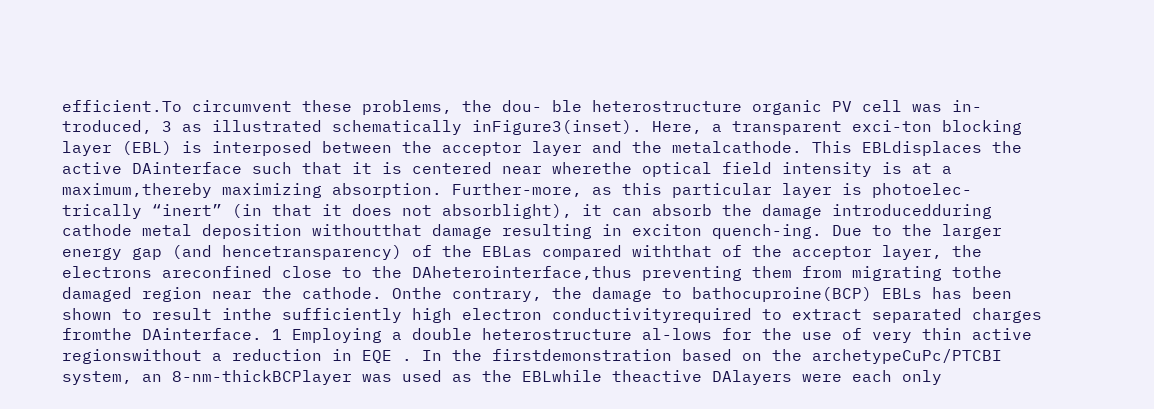efficient.To circumvent these problems, the dou- ble heterostructure organic PV cell was in-troduced, 3 as illustrated schematically inFigure3(inset). Here, a transparent exci-ton blocking layer (EBL) is interposed between the acceptor layer and the metalcathode. This EBLdisplaces the active DAinterface such that it is centered near wherethe optical field intensity is at a maximum,thereby maximizing absorption. Further-more, as this particular layer is photoelec-trically “inert” (in that it does not absorblight), it can absorb the damage introducedduring cathode metal deposition withoutthat damage resulting in exciton quench-ing. Due to the larger energy gap (and hencetransparency) of the EBLas compared withthat of the acceptor layer, the electrons areconfined close to the DAheterointerface,thus preventing them from migrating tothe damaged region near the cathode. Onthe contrary, the damage to bathocuproine(BCP) EBLs has been shown to result inthe sufficiently high electron conductivityrequired to extract separated charges fromthe DAinterface. 1 Employing a double heterostructure al-lows for the use of very thin active regionswithout a reduction in EQE . In the firstdemonstration based on the archetypeCuPc/PTCBI system, an 8-nm-thickBCPlayer was used as the EBLwhile theactive DAlayers were each only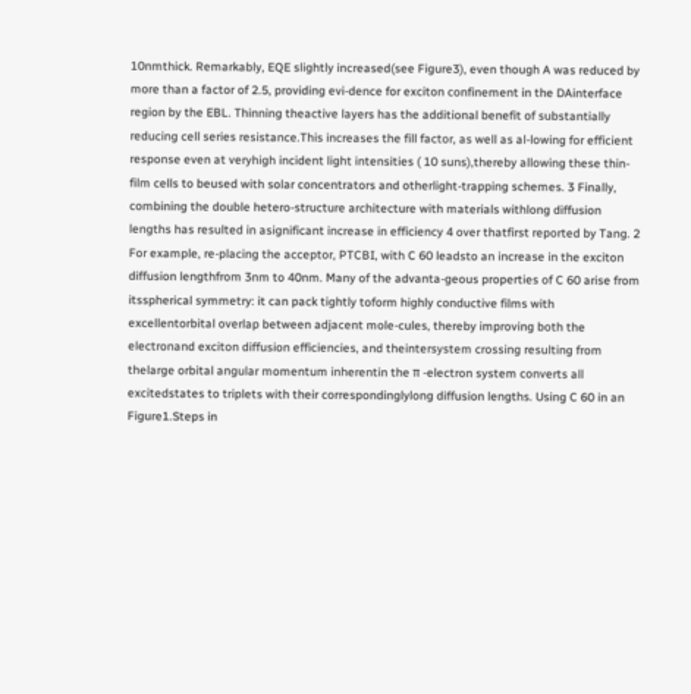10nmthick. Remarkably, EQE slightly increased(see Figure3), even though A was reduced by more than a factor of 2.5, providing evi-dence for exciton confinement in the DAinterface region by the EBL. Thinning theactive layers has the additional benefit of substantially reducing cell series resistance.This increases the fill factor, as well as al-lowing for efficient response even at veryhigh incident light intensities ( 10 suns),thereby allowing these thin-film cells to beused with solar concentrators and otherlight-trapping schemes. 3 Finally, combining the double hetero-structure architecture with materials withlong diffusion lengths has resulted in asignificant increase in efficiency 4 over thatfirst reported by Tang. 2 For example, re-placing the acceptor, PTCBI, with C 60 leadsto an increase in the exciton diffusion lengthfrom 3nm to 40nm. Many of the advanta-geous properties of C 60 arise from itsspherical symmetry: it can pack tightly toform highly conductive films with excellentorbital overlap between adjacent mole-cules, thereby improving both the electronand exciton diffusion efficiencies, and theintersystem crossing resulting from thelarge orbital angular momentum inherentin the π -electron system converts all excitedstates to triplets with their correspondinglylong diffusion lengths. Using C 60 in an Figure1.Steps in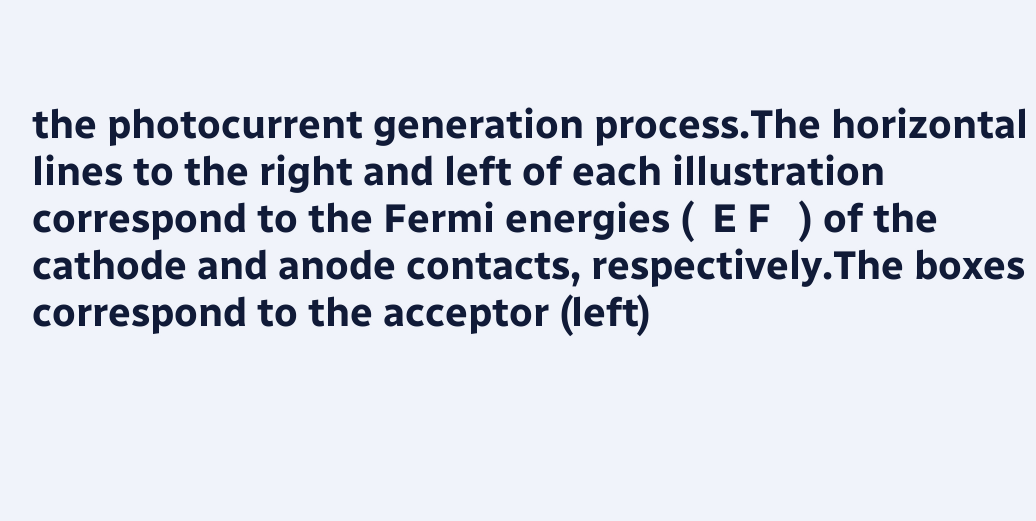the photocurrent generation process.The horizontal lines to the right and left of each illustration correspond to the Fermi energies (  E F   ) of the cathode and anode contacts, respectively.The boxes correspond to the acceptor (left)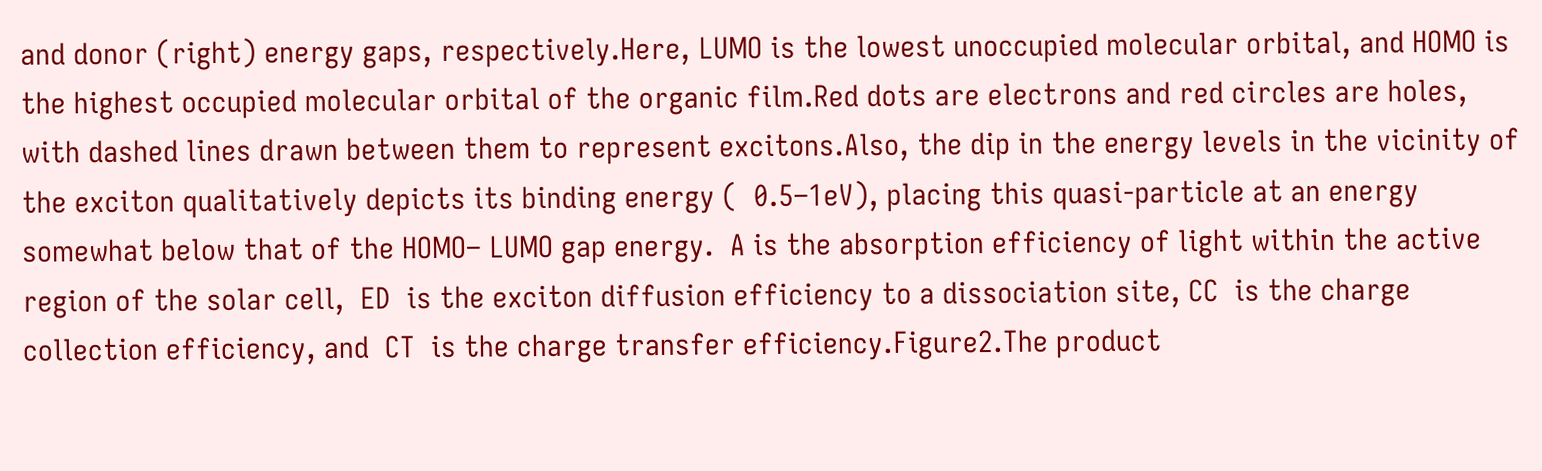and donor (right) energy gaps, respectively.Here, LUMO is the lowest unoccupied molecular orbital, and HOMO is the highest occupied molecular orbital of the organic film.Red dots are electrons and red circles are holes, with dashed lines drawn between them to represent excitons.Also, the dip in the energy levels in the vicinity of the exciton qualitatively depicts its binding energy (  0.5–1eV), placing this quasi-particle at an energy somewhat below that of the HOMO– LUMO gap energy.  A is the absorption efficiency of light within the active region of the solar cell,  ED  is the exciton diffusion efficiency to a dissociation site, CC  is the charge collection efficiency, and  CT  is the charge transfer efficiency.Figure2.The product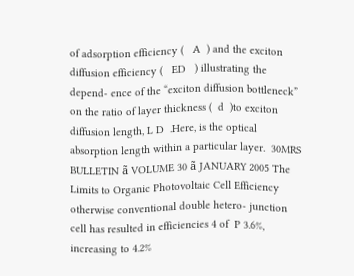of adsorption efficiency (   A  ) and the exciton diffusion efficiency (   ED   ) illustrating the depend- ence of the “exciton diffusion bottleneck” on the ratio of layer thickness (  d  )to exciton diffusion length, L D  .Here, is the optical absorption length within a particular layer.  30MRS BULLETIN ã VOLUME 30 ã JANUARY 2005 The Limits to Organic Photovoltaic Cell Efficiency otherwise conventional double hetero- junction cell has resulted in efficiencies 4 of  P 3.6%, increasing to 4.2%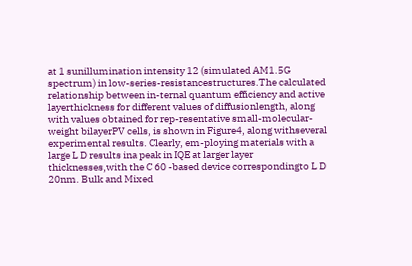at 1 sunillumination intensity 12 (simulated AM1.5G spectrum) in low-series-resistancestructures.The calculated relationship between in-ternal quantum efficiency and active layerthickness for different values of diffusionlength, along with values obtained for rep-resentative small-molecular-weight bilayerPV cells, is shown in Figure4, along withseveral experimental results. Clearly, em-ploying materials with a large L D results ina peak in IQE at larger layer thicknesses,with the C 60 -based device correspondingto L D 20nm. Bulk and Mixed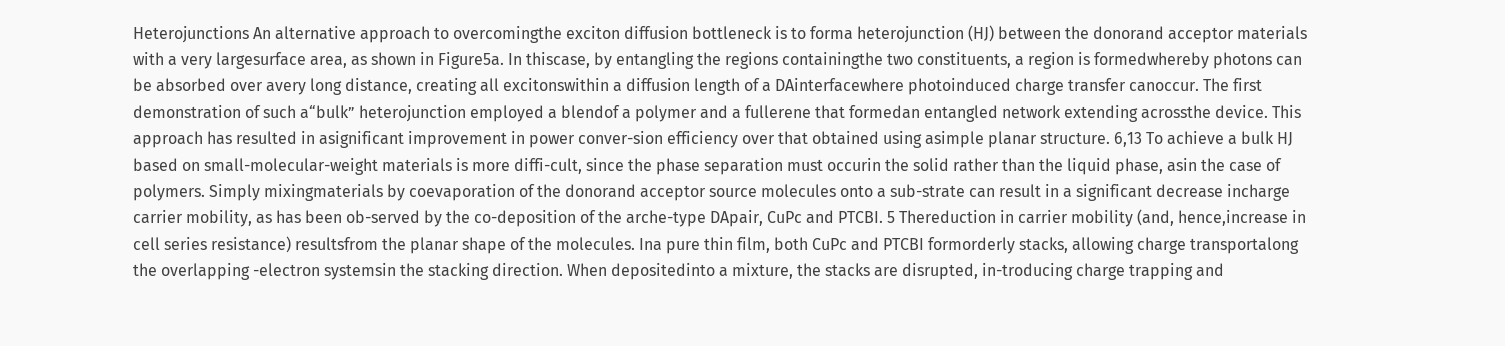Heterojunctions An alternative approach to overcomingthe exciton diffusion bottleneck is to forma heterojunction (HJ) between the donorand acceptor materials with a very largesurface area, as shown in Figure5a. In thiscase, by entangling the regions containingthe two constituents, a region is formedwhereby photons can be absorbed over avery long distance, creating all excitonswithin a diffusion length of a DAinterfacewhere photoinduced charge transfer canoccur. The first demonstration of such a“bulk” heterojunction employed a blendof a polymer and a fullerene that formedan entangled network extending acrossthe device. This approach has resulted in asignificant improvement in power conver-sion efficiency over that obtained using asimple planar structure. 6,13 To achieve a bulk HJ based on small-molecular-weight materials is more diffi-cult, since the phase separation must occurin the solid rather than the liquid phase, asin the case of polymers. Simply mixingmaterials by coevaporation of the donorand acceptor source molecules onto a sub-strate can result in a significant decrease incharge carrier mobility, as has been ob-served by the co-deposition of the arche-type DApair, CuPc and PTCBI. 5 Thereduction in carrier mobility (and, hence,increase in cell series resistance) resultsfrom the planar shape of the molecules. Ina pure thin film, both CuPc and PTCBI formorderly stacks, allowing charge transportalong the overlapping -electron systemsin the stacking direction. When depositedinto a mixture, the stacks are disrupted, in-troducing charge trapping and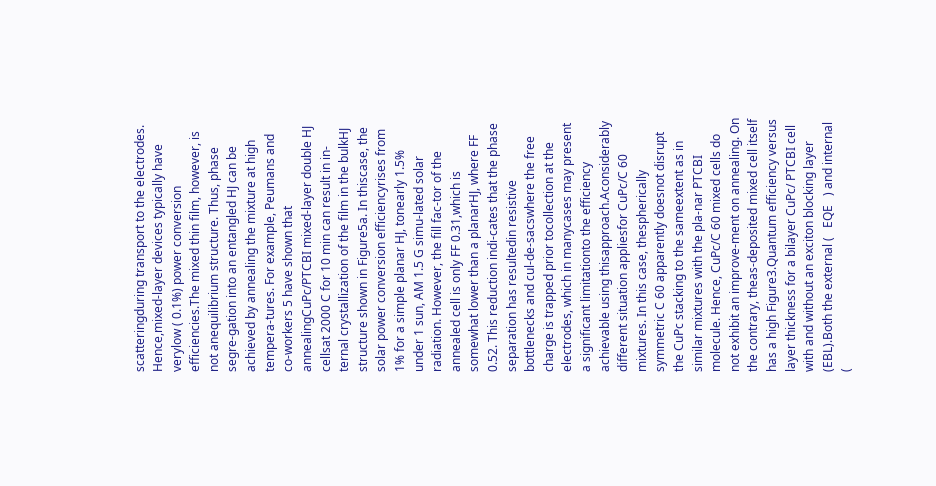scatteringduring transport to the electrodes. Hence,mixed-layer devices typically have verylow ( 0.1%) power conversion efficiencies.The mixed thin film, however, is not anequilibrium structure. Thus, phase segre-gation into an entangled HJ can be achieved by annealing the mixture at high tempera-tures. For example, Peumans and co-workers 5 have shown that annealingCuPc/PTCBI mixed-layer double HJ cellsat 2000 C for 10 min can result in in-ternal crystallization of the film in the bulkHJ structure shown in Figure5a. In thiscase, the solar power conversion efficiencyrises from 1% for a simple planar HJ, tonearly 1.5% under 1 sun, AM 1.5 G simu-lated solar radiation. However, the fill fac-tor of the annealed cell is only FF 0.31,which is somewhat lower than a planarHJ, where FF 0.52. This reduction indi-cates that the phase separation has resultedin resistive bottlenecks and cul-de-sacswhere the free charge is trapped prior tocollection at the electrodes, which in manycases may present a significant limitationto the efficiency achievable using thisapproach.Aconsiderably different situation appliesfor CuPc/C 60 mixtures. In this case, thespherically symmetric C 60 apparently doesnot disrupt the CuPc stacking to the sameextent as in similar mixtures with the pla-nar PTCBI molecule. Hence, CuPc/C 60 mixed cells do not exhibit an improve-ment on annealing. On the contrary, theas-deposited mixed cell itself has a high Figure3.Quantum efficiency versus layer thickness for a bilayer CuPc/ PTCBI cell with and without an exciton blocking layer (EBL).Both the external (   EQE   ) and internal (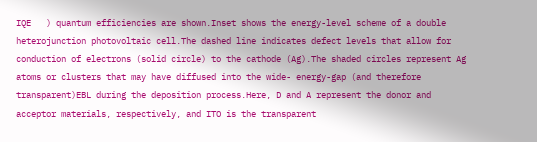IQE   ) quantum efficiencies are shown.Inset shows the energy-level scheme of a double heterojunction photovoltaic cell.The dashed line indicates defect levels that allow for conduction of electrons (solid circle) to the cathode (Ag).The shaded circles represent Ag atoms or clusters that may have diffused into the wide- energy-gap (and therefore transparent)EBL during the deposition process.Here, D and A represent the donor and acceptor materials, respectively, and ITO is the transparent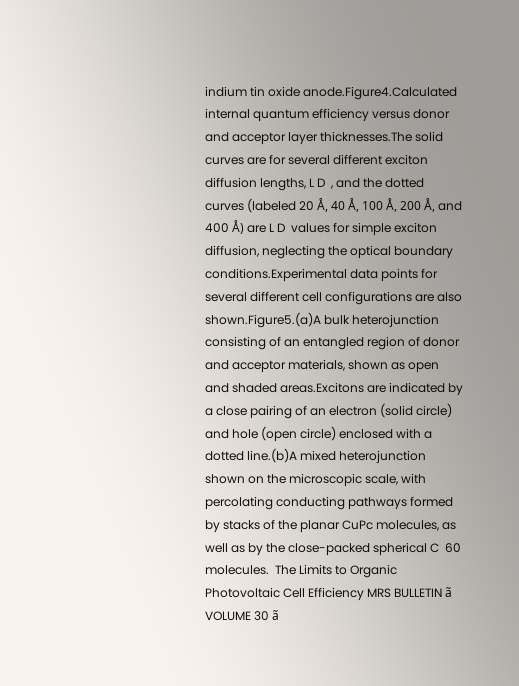indium tin oxide anode.Figure4.Calculated internal quantum efficiency versus donor and acceptor layer thicknesses.The solid curves are for several different exciton diffusion lengths, L D  , and the dotted curves (labeled 20 Å, 40 Å, 100 Å, 200 Å, and 400 Å) are L D  values for simple exciton diffusion, neglecting the optical boundary conditions.Experimental data points for several different cell configurations are also shown.Figure5.(a)A bulk heterojunction consisting of an entangled region of donor and acceptor materials, shown as open and shaded areas.Excitons are indicated by a close pairing of an electron (solid circle) and hole (open circle) enclosed with a dotted line.(b)A mixed heterojunction shown on the microscopic scale, with percolating conducting pathways formed by stacks of the planar CuPc molecules, as well as by the close-packed spherical C  60  molecules.  The Limits to Organic Photovoltaic Cell Efficiency MRS BULLETIN ã VOLUME 30 ã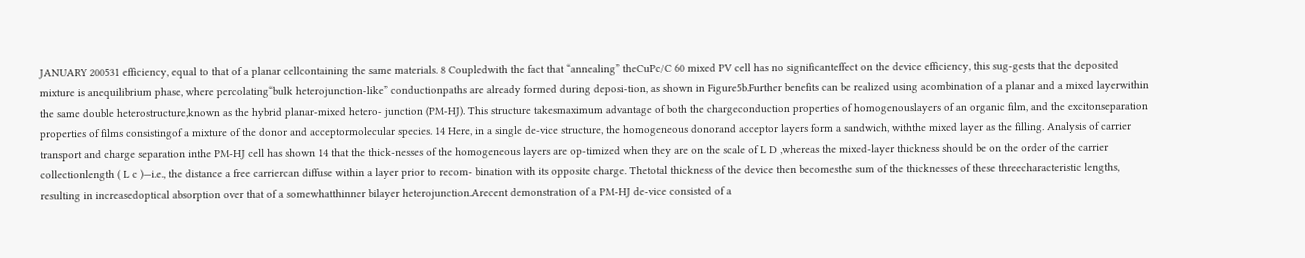JANUARY 200531 efficiency, equal to that of a planar cellcontaining the same materials. 8 Coupledwith the fact that “annealing” theCuPc/C 60 mixed PV cell has no significanteffect on the device efficiency, this sug-gests that the deposited mixture is anequilibrium phase, where percolating“bulk heterojunction-like” conductionpaths are already formed during deposi-tion, as shown in Figure5b.Further benefits can be realized using acombination of a planar and a mixed layerwithin the same double heterostructure,known as the hybrid planar-mixed hetero- junction (PM-HJ). This structure takesmaximum advantage of both the chargeconduction properties of homogenouslayers of an organic film, and the excitonseparation properties of films consistingof a mixture of the donor and acceptormolecular species. 14 Here, in a single de-vice structure, the homogeneous donorand acceptor layers form a sandwich, withthe mixed layer as the filling. Analysis of carrier transport and charge separation inthe PM-HJ cell has shown 14 that the thick-nesses of the homogeneous layers are op-timized when they are on the scale of L D ,whereas the mixed-layer thickness should be on the order of the carrier collectionlength ( L c )—i.e., the distance a free carriercan diffuse within a layer prior to recom- bination with its opposite charge. Thetotal thickness of the device then becomesthe sum of the thicknesses of these threecharacteristic lengths, resulting in increasedoptical absorption over that of a somewhatthinner bilayer heterojunction.Arecent demonstration of a PM-HJ de-vice consisted of a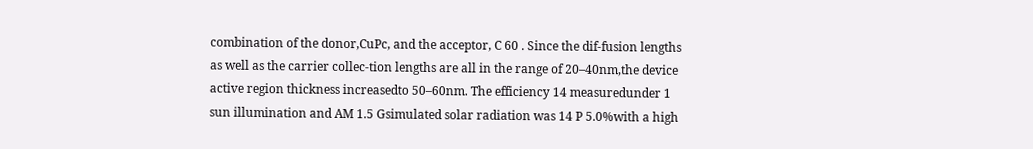combination of the donor,CuPc, and the acceptor, C 60 . Since the dif-fusion lengths as well as the carrier collec-tion lengths are all in the range of 20–40nm,the device active region thickness increasedto 50–60nm. The efficiency 14 measuredunder 1 sun illumination and AM 1.5 Gsimulated solar radiation was 14 P 5.0%with a high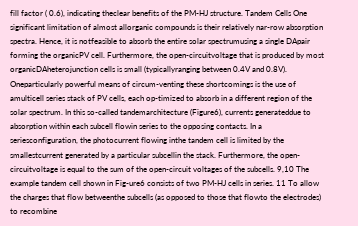fill factor ( 0.6), indicating theclear benefits of the PM-HJ structure. Tandem Cells One significant limitation of almost allorganic compounds is their relatively nar-row absorption spectra. Hence, it is notfeasible to absorb the entire solar spectrumusing a single DApair forming the organicPV cell. Furthermore, the open-circuitvoltage that is produced by most organicDAheterojunction cells is small (typicallyranging between 0.4V and 0.8V). Oneparticularly powerful means of circum-venting these shortcomings is the use of amulticell series stack of PV cells, each op-timized to absorb in a different region of the solar spectrum. In this so-called tandemarchitecture (Figure6), currents generateddue to absorption within each subcell flowin series to the opposing contacts. In a seriesconfiguration, the photocurrent flowing inthe tandem cell is limited by the smallestcurrent generated by a particular subcellin the stack. Furthermore, the open-circuitvoltage is equal to the sum of the open-circuit voltages of the subcells. 9,10 The example tandem cell shown in Fig-ure6 consists of two PM-HJ cells in series. 11 To allow the charges that flow betweenthe subcells (as opposed to those that flowto the electrodes) to recombine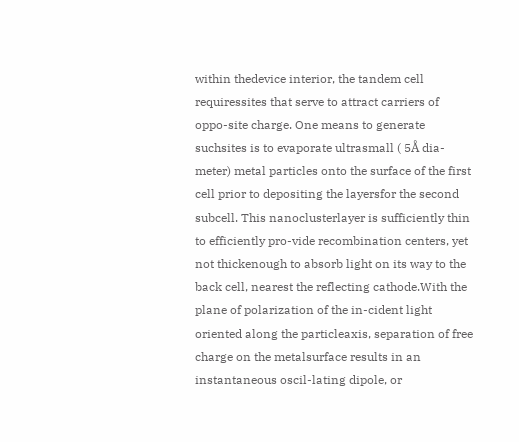within thedevice interior, the tandem cell requiressites that serve to attract carriers of oppo-site charge. One means to generate suchsites is to evaporate ultrasmall ( 5Å dia-meter) metal particles onto the surface of the first cell prior to depositing the layersfor the second subcell. This nanoclusterlayer is sufficiently thin to efficiently pro-vide recombination centers, yet not thickenough to absorb light on its way to the back cell, nearest the reflecting cathode.With the plane of polarization of the in-cident light oriented along the particleaxis, separation of free charge on the metalsurface results in an instantaneous oscil-lating dipole, or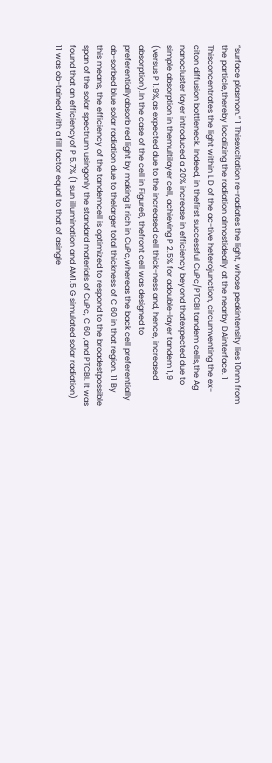“surface plasmon.” 1 Thisexcitation re-radiates the light, whose peakintensity lies 10nm from the particle,thereby localizing the radiation almostideally at the nearby DAinterface. 1 Thisconcentrates the light within L D of the ac-tive heterojunction, circumventing the ex-citon diffusion bottleneck. Indeed, in thefirst successful CuPc/PTCBI tandem cells,the Ag nanocluster layer introduced a 20% increase in efficiency beyond thatexpected due to simple absorption in themultilayer cell, achieving P 2.5% for adouble-layer tandem 1,9 (versus P 1.9%,as expected due to the increased cell thick-ness and, hence, increased absorption).In the case of the cell in Figure6, thefront cell was designed to preferentiallyabsorb red light by making it rich in CuPc,whereas the back cell preferentially ab-sorbed blue solar radiation due to thelarger total thickness of C 60 in that region. 11 By this means, the efficiency of the tandemcell is optimized to respond to the broadestpossible span of the solar spectrum usingonly the standard materials of CuPc, C 60 ,and PTCBI. It was found that an efficiencyof P 5.7% (1 sun illumination and AM1.5 G simulated solar radiation) 11 was ob-tained with a fill factor equal to that of asingle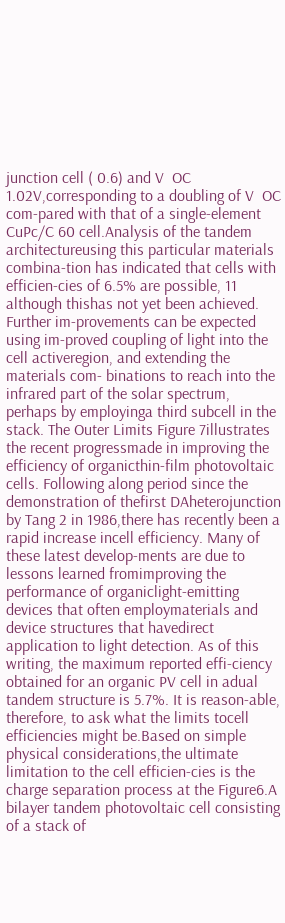junction cell ( 0.6) and V  OC 1.02V,corresponding to a doubling of V  OC com-pared with that of a single-element CuPc/C 60 cell.Analysis of the tandem architectureusing this particular materials combina-tion has indicated that cells with efficien-cies of 6.5% are possible, 11 although thishas not yet been achieved. Further im-provements can be expected using im-proved coupling of light into the cell activeregion, and extending the materials com- binations to reach into the infrared part of the solar spectrum, perhaps by employinga third subcell in the stack. The Outer Limits Figure 7illustrates the recent progressmade in improving the efficiency of organicthin-film photovoltaic cells. Following along period since the demonstration of thefirst DAheterojunction by Tang 2 in 1986,there has recently been a rapid increase incell efficiency. Many of these latest develop-ments are due to lessons learned fromimproving the performance of organiclight-emitting devices that often employmaterials and device structures that havedirect application to light detection. As of this writing, the maximum reported effi-ciency obtained for an organic PV cell in adual tandem structure is 5.7%. It is reason-able, therefore, to ask what the limits tocell efficiencies might be.Based on simple physical considerations,the ultimate limitation to the cell efficien-cies is the charge separation process at the Figure6.A bilayer tandem photovoltaic cell consisting of a stack of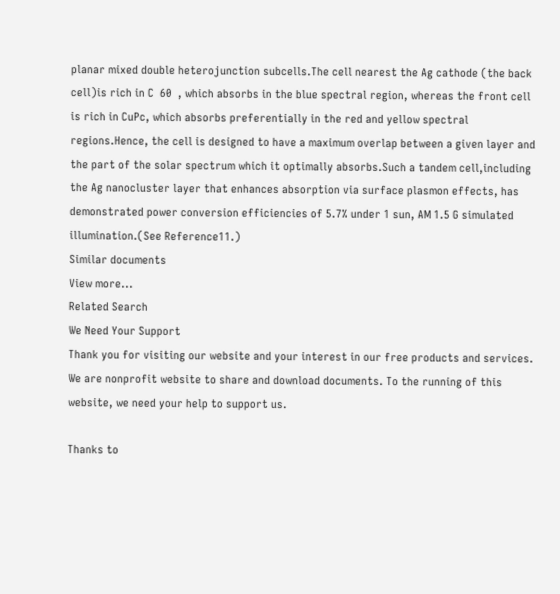planar mixed double heterojunction subcells.The cell nearest the Ag cathode (the back cell)is rich in C  60  , which absorbs in the blue spectral region, whereas the front cell is rich in CuPc, which absorbs preferentially in the red and yellow spectral regions.Hence, the cell is designed to have a maximum overlap between a given layer and the part of the solar spectrum which it optimally absorbs.Such a tandem cell,including the Ag nanocluster layer that enhances absorption via surface plasmon effects, has demonstrated power conversion efficiencies of 5.7% under 1 sun, AM 1.5 G simulated illumination.(See Reference11.)
Similar documents
View more...
Related Search
We Need Your Support
Thank you for visiting our website and your interest in our free products and services. We are nonprofit website to share and download documents. To the running of this website, we need your help to support us.

Thanks to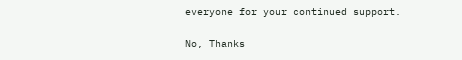everyone for your continued support.

No, Thanks